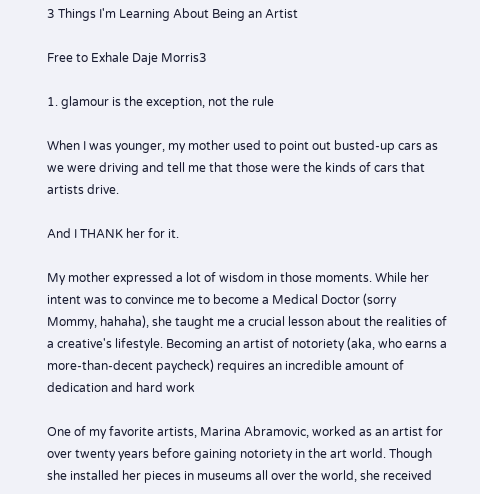3 Things I'm Learning About Being an Artist

Free to Exhale Daje Morris3

1. glamour is the exception, not the rule

When I was younger, my mother used to point out busted-up cars as we were driving and tell me that those were the kinds of cars that artists drive.

And I THANK her for it.

My mother expressed a lot of wisdom in those moments. While her intent was to convince me to become a Medical Doctor (sorry Mommy, hahaha), she taught me a crucial lesson about the realities of a creative's lifestyle. Becoming an artist of notoriety (aka, who earns a more-than-decent paycheck) requires an incredible amount of dedication and hard work

One of my favorite artists, Marina Abramovic, worked as an artist for over twenty years before gaining notoriety in the art world. Though she installed her pieces in museums all over the world, she received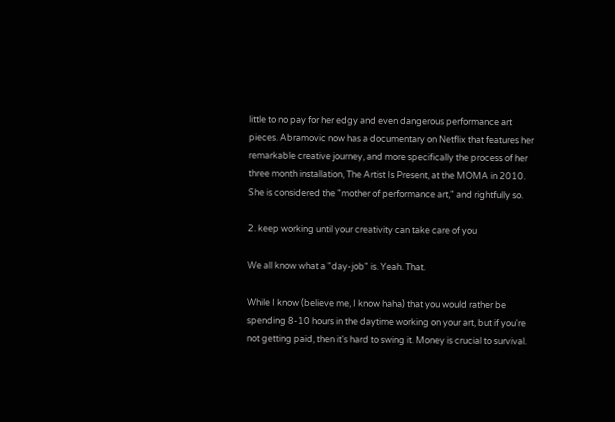little to no pay for her edgy and even dangerous performance art pieces. Abramovic now has a documentary on Netflix that features her remarkable creative journey, and more specifically the process of her three month installation, The Artist Is Present, at the MOMA in 2010.  She is considered the "mother of performance art," and rightfully so.

2. keep working until your creativity can take care of you

We all know what a "day-job" is. Yeah. That.

While I know (believe me, I know haha) that you would rather be spending 8-10 hours in the daytime working on your art, but if you're not getting paid, then it's hard to swing it. Money is crucial to survival.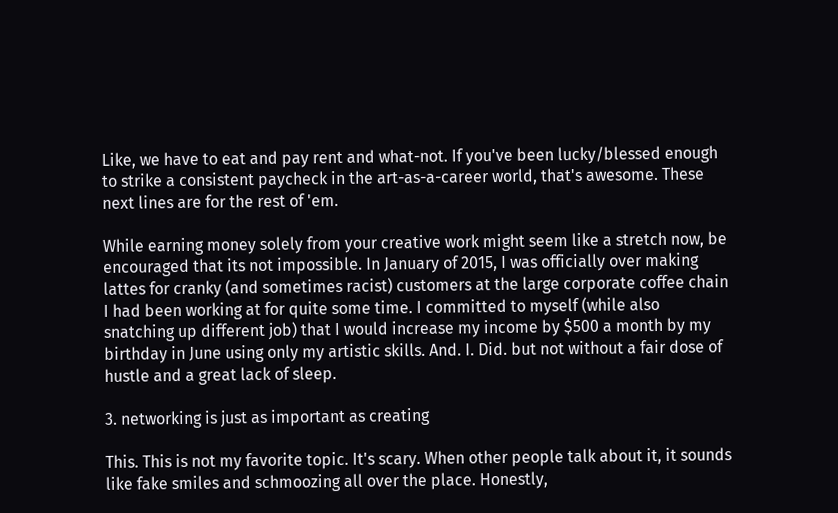Like, we have to eat and pay rent and what-not. If you've been lucky/blessed enough to strike a consistent paycheck in the art-as-a-career world, that's awesome. These next lines are for the rest of 'em.

While earning money solely from your creative work might seem like a stretch now, be encouraged that its not impossible. In January of 2015, I was officially over making lattes for cranky (and sometimes racist) customers at the large corporate coffee chain I had been working at for quite some time. I committed to myself (while also snatching up different job) that I would increase my income by $500 a month by my birthday in June using only my artistic skills. And. I. Did. but not without a fair dose of hustle and a great lack of sleep.

3. networking is just as important as creating

This. This is not my favorite topic. It's scary. When other people talk about it, it sounds like fake smiles and schmoozing all over the place. Honestly,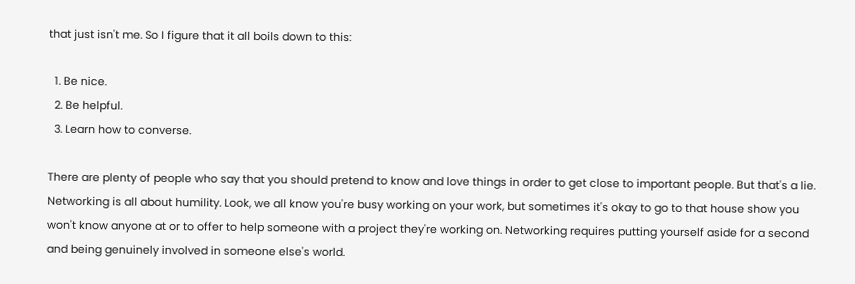that just isn't me. So I figure that it all boils down to this:

  1. Be nice.
  2. Be helpful.
  3. Learn how to converse.

There are plenty of people who say that you should pretend to know and love things in order to get close to important people. But that's a lie. Networking is all about humility. Look, we all know you're busy working on your work, but sometimes it's okay to go to that house show you won't know anyone at or to offer to help someone with a project they're working on. Networking requires putting yourself aside for a second and being genuinely involved in someone else's world.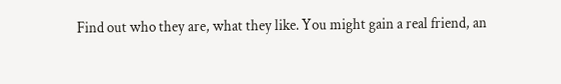Find out who they are, what they like. You might gain a real friend, an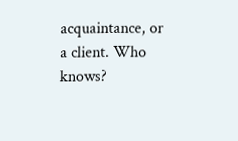acquaintance, or a client. Who knows?